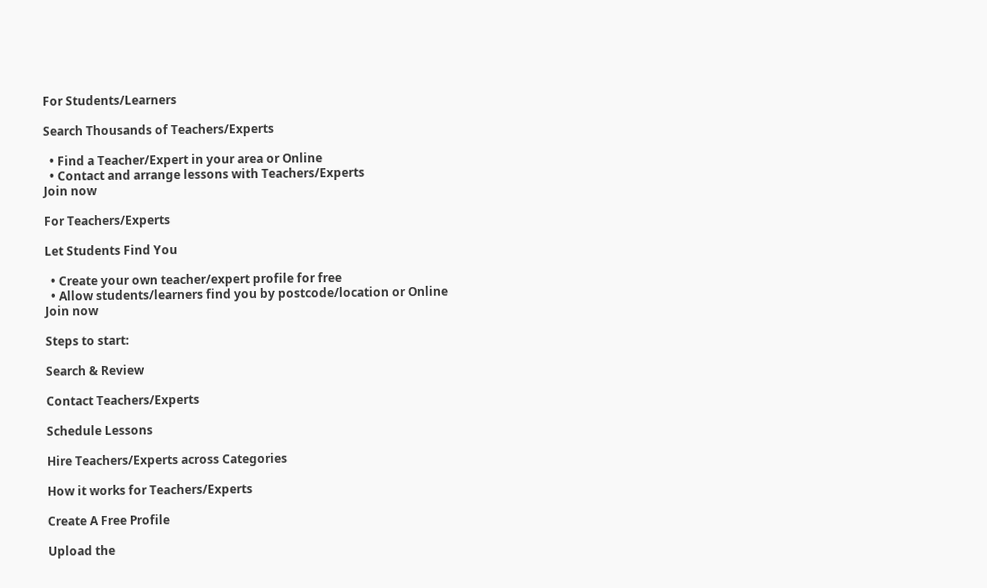For Students/Learners

Search Thousands of Teachers/Experts

  • Find a Teacher/Expert in your area or Online
  • Contact and arrange lessons with Teachers/Experts
Join now

For Teachers/Experts

Let Students Find You

  • Create your own teacher/expert profile for free
  • Allow students/learners find you by postcode/location or Online
Join now

Steps to start:

Search & Review

Contact Teachers/Experts

Schedule Lessons

Hire Teachers/Experts across Categories

How it works for Teachers/Experts

Create A Free Profile

Upload the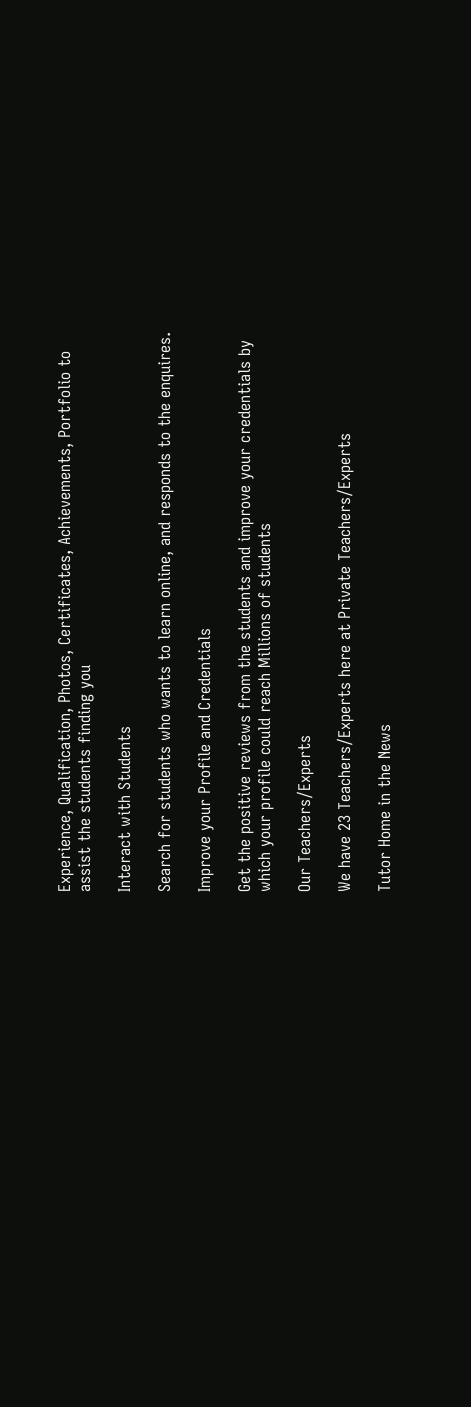Experience, Qualification, Photos, Certificates, Achievements, Portfolio to assist the students finding you

Interact with Students

Search for students who wants to learn online, and responds to the enquires.

Improve your Profile and Credentials

Get the positive reviews from the students and improve your credentials by which your profile could reach Millions of students

Our Teachers/Experts

We have 23 Teachers/Experts here at Private Teachers/Experts

Tutor Home in the News